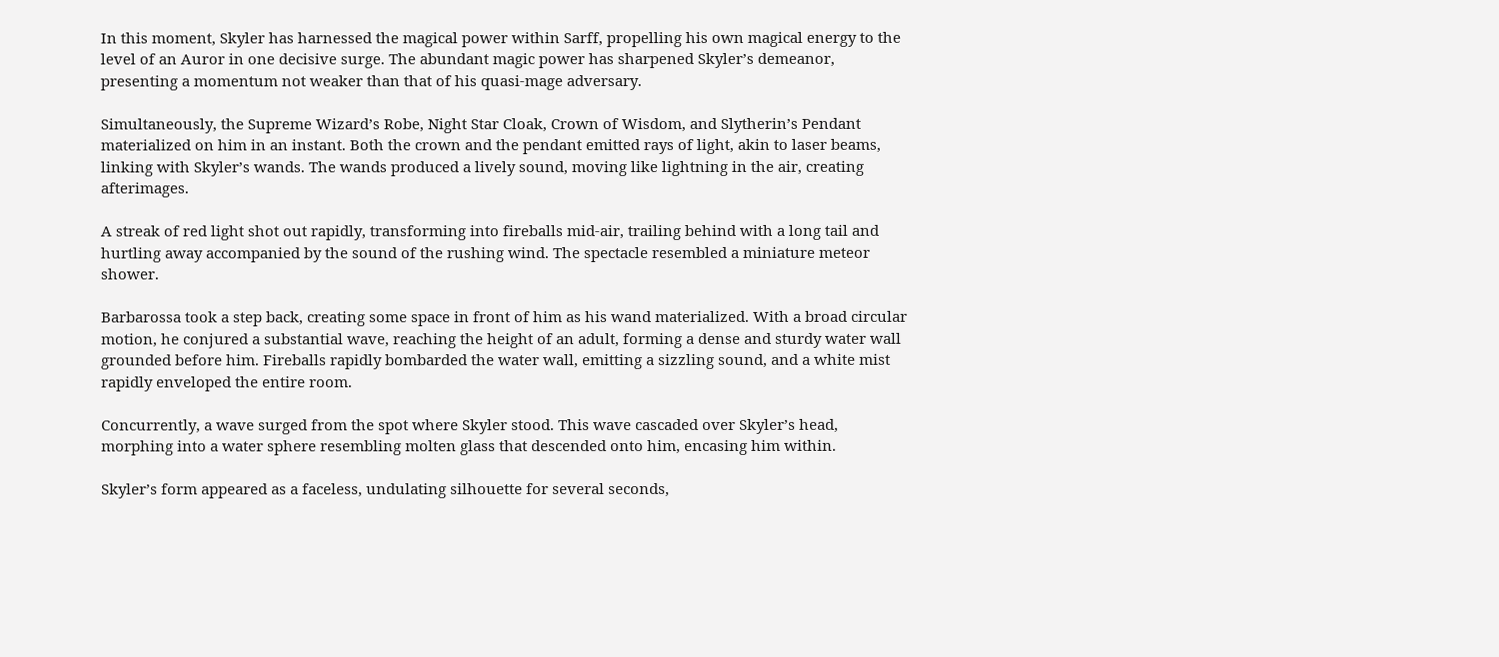In this moment, Skyler has harnessed the magical power within Sarff, propelling his own magical energy to the level of an Auror in one decisive surge. The abundant magic power has sharpened Skyler’s demeanor, presenting a momentum not weaker than that of his quasi-mage adversary.

Simultaneously, the Supreme Wizard’s Robe, Night Star Cloak, Crown of Wisdom, and Slytherin’s Pendant materialized on him in an instant. Both the crown and the pendant emitted rays of light, akin to laser beams, linking with Skyler’s wands. The wands produced a lively sound, moving like lightning in the air, creating afterimages.

A streak of red light shot out rapidly, transforming into fireballs mid-air, trailing behind with a long tail and hurtling away accompanied by the sound of the rushing wind. The spectacle resembled a miniature meteor shower.

Barbarossa took a step back, creating some space in front of him as his wand materialized. With a broad circular motion, he conjured a substantial wave, reaching the height of an adult, forming a dense and sturdy water wall grounded before him. Fireballs rapidly bombarded the water wall, emitting a sizzling sound, and a white mist rapidly enveloped the entire room.

Concurrently, a wave surged from the spot where Skyler stood. This wave cascaded over Skyler’s head, morphing into a water sphere resembling molten glass that descended onto him, encasing him within.

Skyler’s form appeared as a faceless, undulating silhouette for several seconds,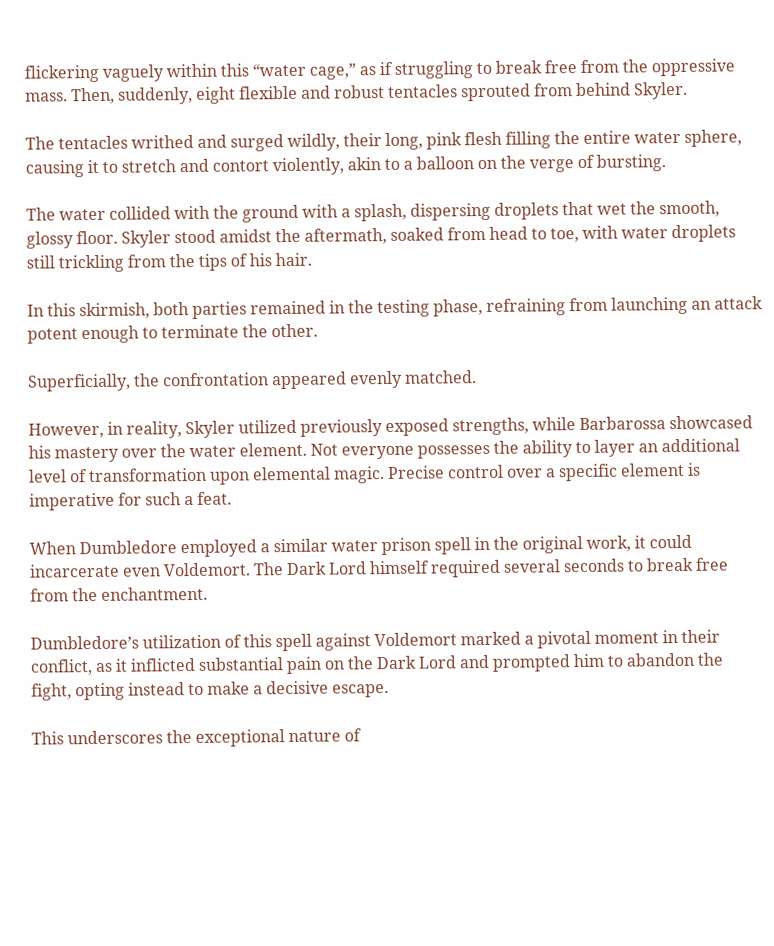flickering vaguely within this “water cage,” as if struggling to break free from the oppressive mass. Then, suddenly, eight flexible and robust tentacles sprouted from behind Skyler.

The tentacles writhed and surged wildly, their long, pink flesh filling the entire water sphere, causing it to stretch and contort violently, akin to a balloon on the verge of bursting.

The water collided with the ground with a splash, dispersing droplets that wet the smooth, glossy floor. Skyler stood amidst the aftermath, soaked from head to toe, with water droplets still trickling from the tips of his hair.

In this skirmish, both parties remained in the testing phase, refraining from launching an attack potent enough to terminate the other.

Superficially, the confrontation appeared evenly matched.

However, in reality, Skyler utilized previously exposed strengths, while Barbarossa showcased his mastery over the water element. Not everyone possesses the ability to layer an additional level of transformation upon elemental magic. Precise control over a specific element is imperative for such a feat.

When Dumbledore employed a similar water prison spell in the original work, it could incarcerate even Voldemort. The Dark Lord himself required several seconds to break free from the enchantment.

Dumbledore’s utilization of this spell against Voldemort marked a pivotal moment in their conflict, as it inflicted substantial pain on the Dark Lord and prompted him to abandon the fight, opting instead to make a decisive escape.

This underscores the exceptional nature of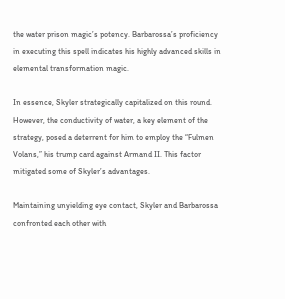the water prison magic’s potency. Barbarossa’s proficiency in executing this spell indicates his highly advanced skills in elemental transformation magic.

In essence, Skyler strategically capitalized on this round. However, the conductivity of water, a key element of the strategy, posed a deterrent for him to employ the “Fulmen Volans,” his trump card against Armand II. This factor mitigated some of Skyler’s advantages.

Maintaining unyielding eye contact, Skyler and Barbarossa confronted each other with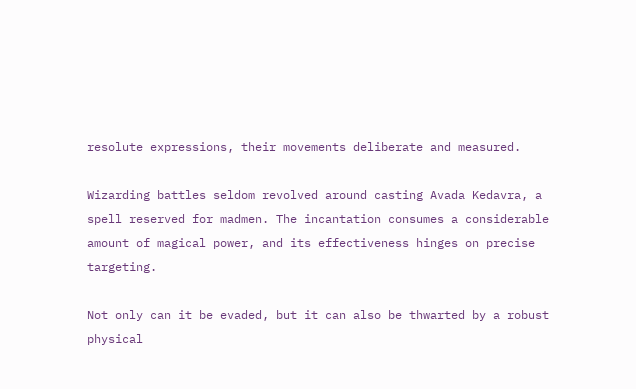resolute expressions, their movements deliberate and measured.

Wizarding battles seldom revolved around casting Avada Kedavra, a spell reserved for madmen. The incantation consumes a considerable amount of magical power, and its effectiveness hinges on precise targeting.

Not only can it be evaded, but it can also be thwarted by a robust physical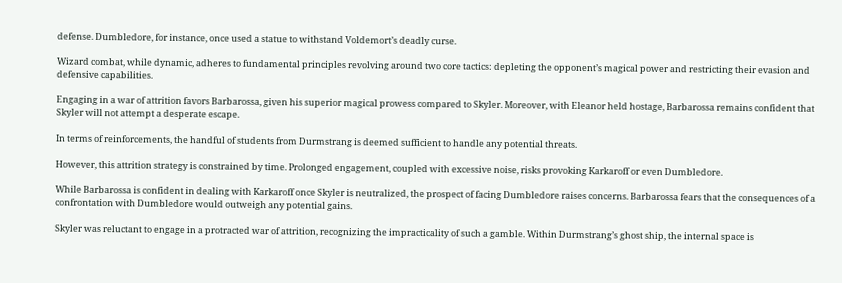defense. Dumbledore, for instance, once used a statue to withstand Voldemort’s deadly curse.

Wizard combat, while dynamic, adheres to fundamental principles revolving around two core tactics: depleting the opponent’s magical power and restricting their evasion and defensive capabilities.

Engaging in a war of attrition favors Barbarossa, given his superior magical prowess compared to Skyler. Moreover, with Eleanor held hostage, Barbarossa remains confident that Skyler will not attempt a desperate escape.

In terms of reinforcements, the handful of students from Durmstrang is deemed sufficient to handle any potential threats.

However, this attrition strategy is constrained by time. Prolonged engagement, coupled with excessive noise, risks provoking Karkaroff or even Dumbledore.

While Barbarossa is confident in dealing with Karkaroff once Skyler is neutralized, the prospect of facing Dumbledore raises concerns. Barbarossa fears that the consequences of a confrontation with Dumbledore would outweigh any potential gains.

Skyler was reluctant to engage in a protracted war of attrition, recognizing the impracticality of such a gamble. Within Durmstrang’s ghost ship, the internal space is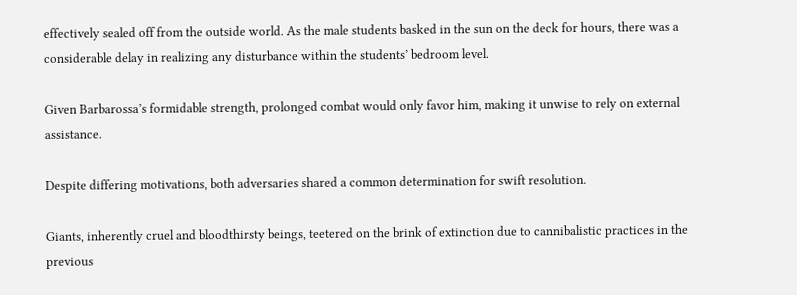effectively sealed off from the outside world. As the male students basked in the sun on the deck for hours, there was a considerable delay in realizing any disturbance within the students’ bedroom level.

Given Barbarossa’s formidable strength, prolonged combat would only favor him, making it unwise to rely on external assistance.

Despite differing motivations, both adversaries shared a common determination for swift resolution.

Giants, inherently cruel and bloodthirsty beings, teetered on the brink of extinction due to cannibalistic practices in the previous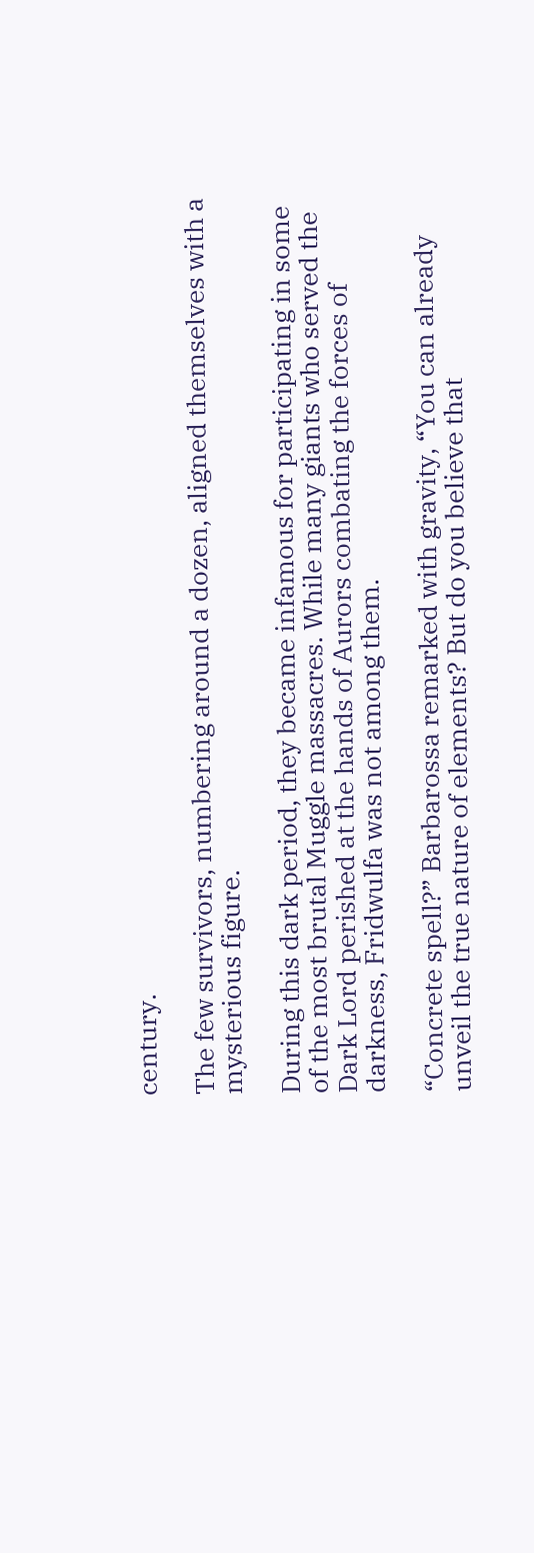century.

The few survivors, numbering around a dozen, aligned themselves with a mysterious figure.

During this dark period, they became infamous for participating in some of the most brutal Muggle massacres. While many giants who served the Dark Lord perished at the hands of Aurors combating the forces of darkness, Fridwulfa was not among them.

“Concrete spell?” Barbarossa remarked with gravity, “You can already unveil the true nature of elements? But do you believe that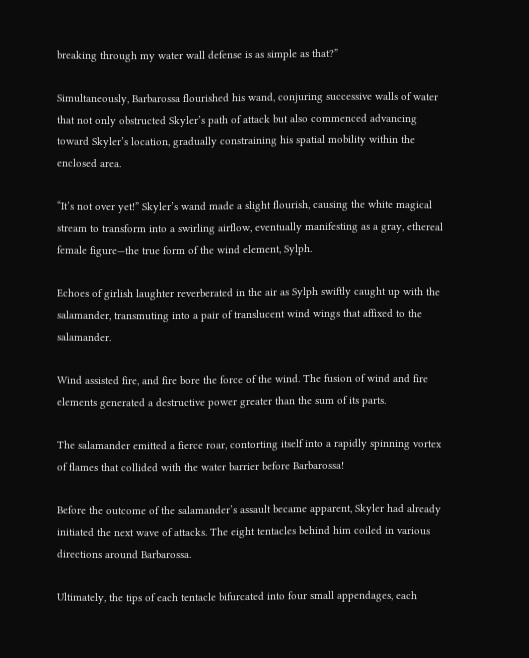breaking through my water wall defense is as simple as that?”

Simultaneously, Barbarossa flourished his wand, conjuring successive walls of water that not only obstructed Skyler’s path of attack but also commenced advancing toward Skyler’s location, gradually constraining his spatial mobility within the enclosed area.

“It’s not over yet!” Skyler’s wand made a slight flourish, causing the white magical stream to transform into a swirling airflow, eventually manifesting as a gray, ethereal female figure—the true form of the wind element, Sylph.

Echoes of girlish laughter reverberated in the air as Sylph swiftly caught up with the salamander, transmuting into a pair of translucent wind wings that affixed to the salamander.

Wind assisted fire, and fire bore the force of the wind. The fusion of wind and fire elements generated a destructive power greater than the sum of its parts.

The salamander emitted a fierce roar, contorting itself into a rapidly spinning vortex of flames that collided with the water barrier before Barbarossa!

Before the outcome of the salamander’s assault became apparent, Skyler had already initiated the next wave of attacks. The eight tentacles behind him coiled in various directions around Barbarossa.

Ultimately, the tips of each tentacle bifurcated into four small appendages, each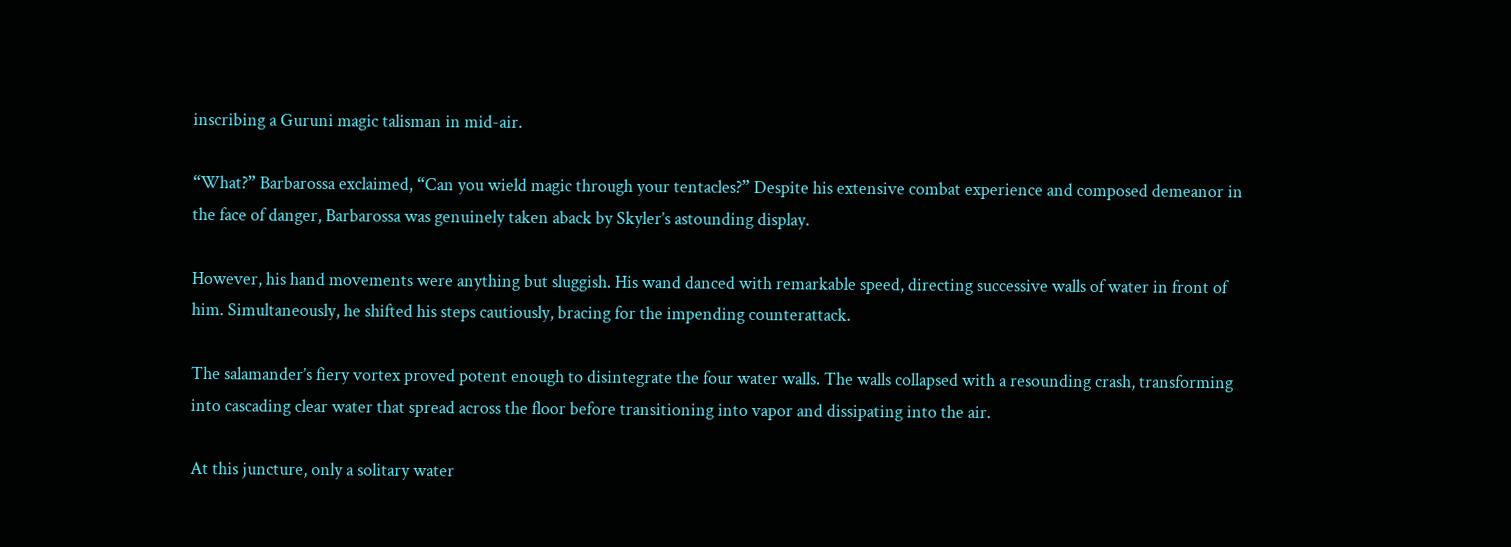inscribing a Guruni magic talisman in mid-air.

“What?” Barbarossa exclaimed, “Can you wield magic through your tentacles?” Despite his extensive combat experience and composed demeanor in the face of danger, Barbarossa was genuinely taken aback by Skyler’s astounding display.

However, his hand movements were anything but sluggish. His wand danced with remarkable speed, directing successive walls of water in front of him. Simultaneously, he shifted his steps cautiously, bracing for the impending counterattack.

The salamander’s fiery vortex proved potent enough to disintegrate the four water walls. The walls collapsed with a resounding crash, transforming into cascading clear water that spread across the floor before transitioning into vapor and dissipating into the air.

At this juncture, only a solitary water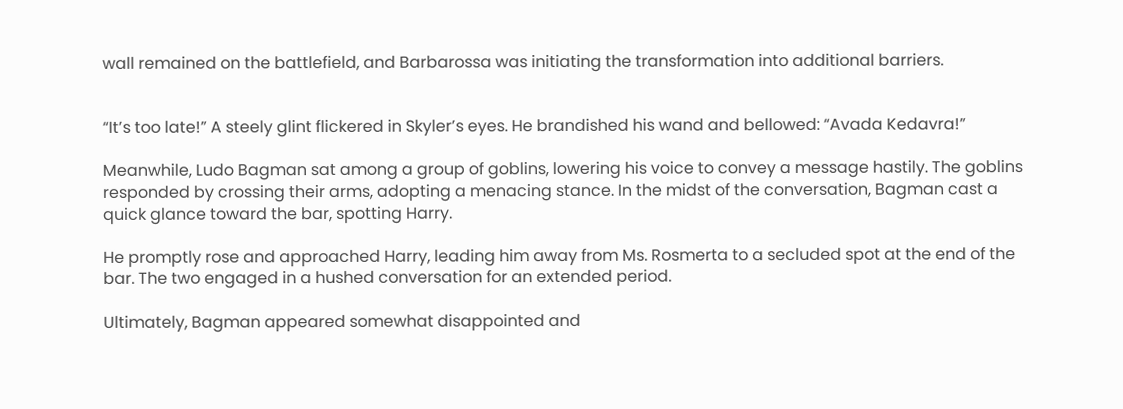wall remained on the battlefield, and Barbarossa was initiating the transformation into additional barriers.


“It’s too late!” A steely glint flickered in Skyler’s eyes. He brandished his wand and bellowed: “Avada Kedavra!”

Meanwhile, Ludo Bagman sat among a group of goblins, lowering his voice to convey a message hastily. The goblins responded by crossing their arms, adopting a menacing stance. In the midst of the conversation, Bagman cast a quick glance toward the bar, spotting Harry.

He promptly rose and approached Harry, leading him away from Ms. Rosmerta to a secluded spot at the end of the bar. The two engaged in a hushed conversation for an extended period.

Ultimately, Bagman appeared somewhat disappointed and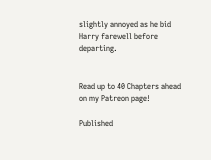slightly annoyed as he bid Harry farewell before departing.


Read up to 40 Chapters ahead on my Patreon page!

Published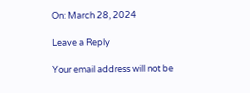On: March 28, 2024

Leave a Reply

Your email address will not be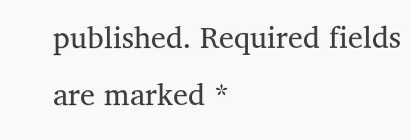published. Required fields are marked *